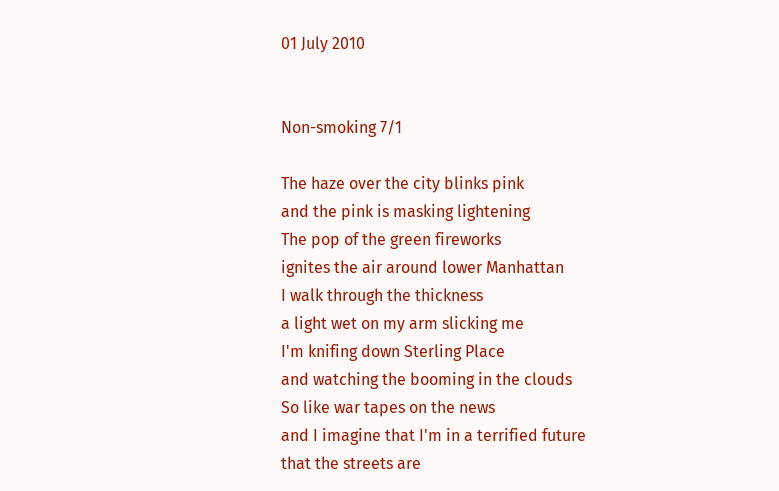01 July 2010


Non-smoking 7/1

The haze over the city blinks pink
and the pink is masking lightening
The pop of the green fireworks
ignites the air around lower Manhattan
I walk through the thickness
a light wet on my arm slicking me
I'm knifing down Sterling Place
and watching the booming in the clouds
So like war tapes on the news
and I imagine that I'm in a terrified future
that the streets are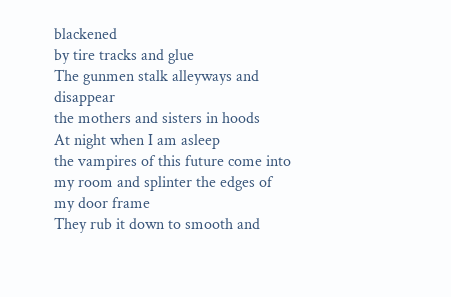blackened
by tire tracks and glue
The gunmen stalk alleyways and disappear
the mothers and sisters in hoods
At night when I am asleep
the vampires of this future come into
my room and splinter the edges of
my door frame
They rub it down to smooth and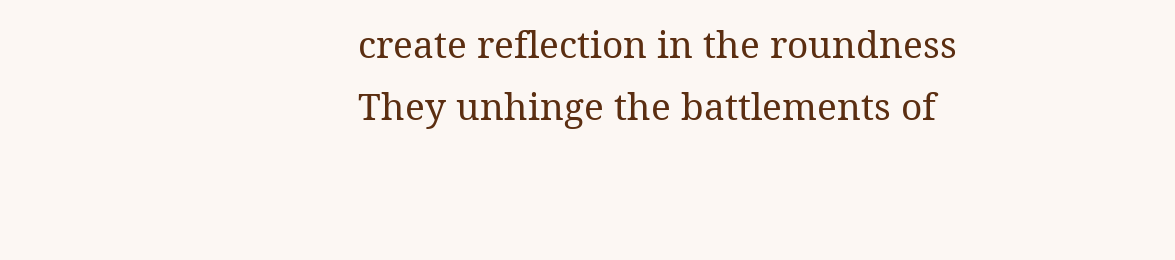create reflection in the roundness
They unhinge the battlements of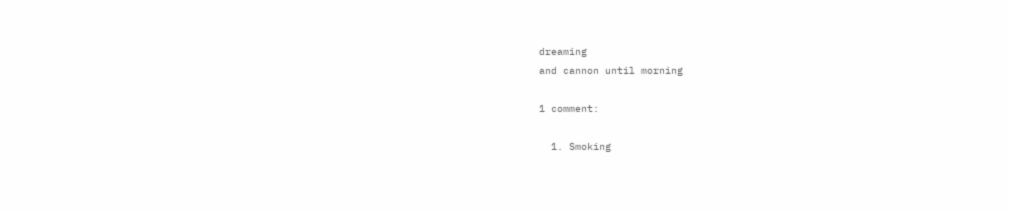dreaming
and cannon until morning

1 comment:

  1. Smoking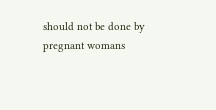should not be done by pregnant womans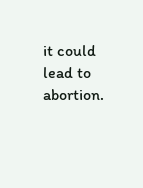it could lead to abortion.